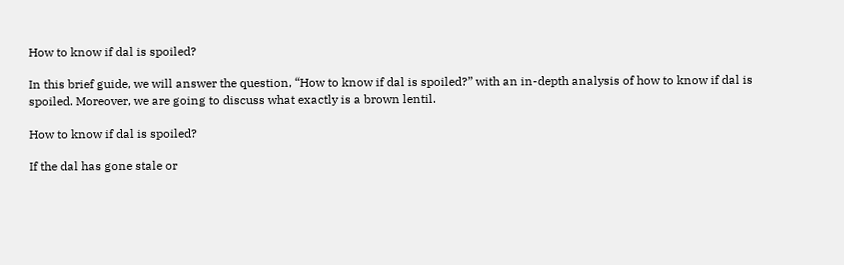How to know if dal is spoiled?

In this brief guide, we will answer the question, “How to know if dal is spoiled?” with an in-depth analysis of how to know if dal is spoiled. Moreover, we are going to discuss what exactly is a brown lentil.

How to know if dal is spoiled?

If the dal has gone stale or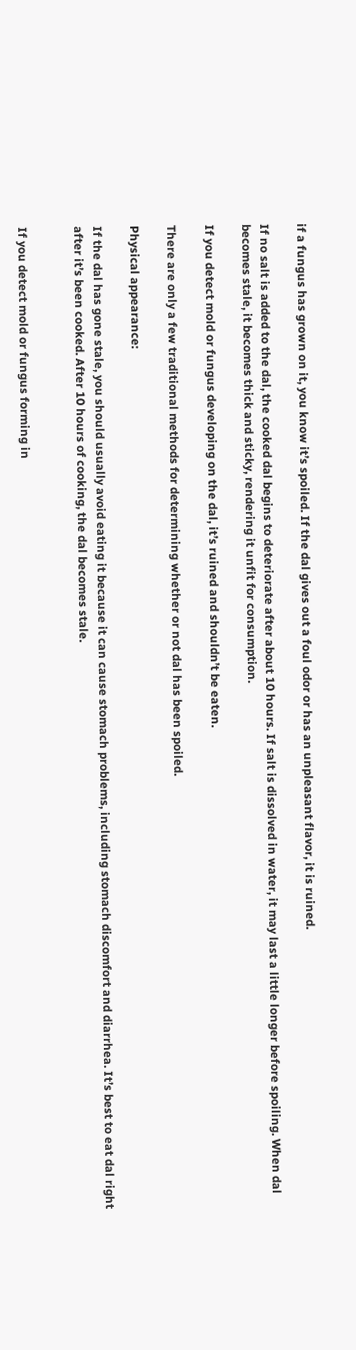if a fungus has grown on it, you know it’s spoiled. If the dal gives out a foul odor or has an unpleasant flavor, it is ruined.

If no salt is added to the dal, the cooked dal begins to deteriorate after about 10 hours. If salt is dissolved in water, it may last a little longer before spoiling. When dal becomes stale, it becomes thick and sticky, rendering it unfit for consumption.

If you detect mold or fungus developing on the dal, it’s ruined and shouldn’t be eaten.

There are only a few traditional methods for determining whether or not dal has been spoiled.

Physical appearance:

If the dal has gone stale, you should usually avoid eating it because it can cause stomach problems, including stomach discomfort and diarrhea. It’s best to eat dal right after it’s been cooked. After 10 hours of cooking, the dal becomes stale.


If you detect mold or fungus forming in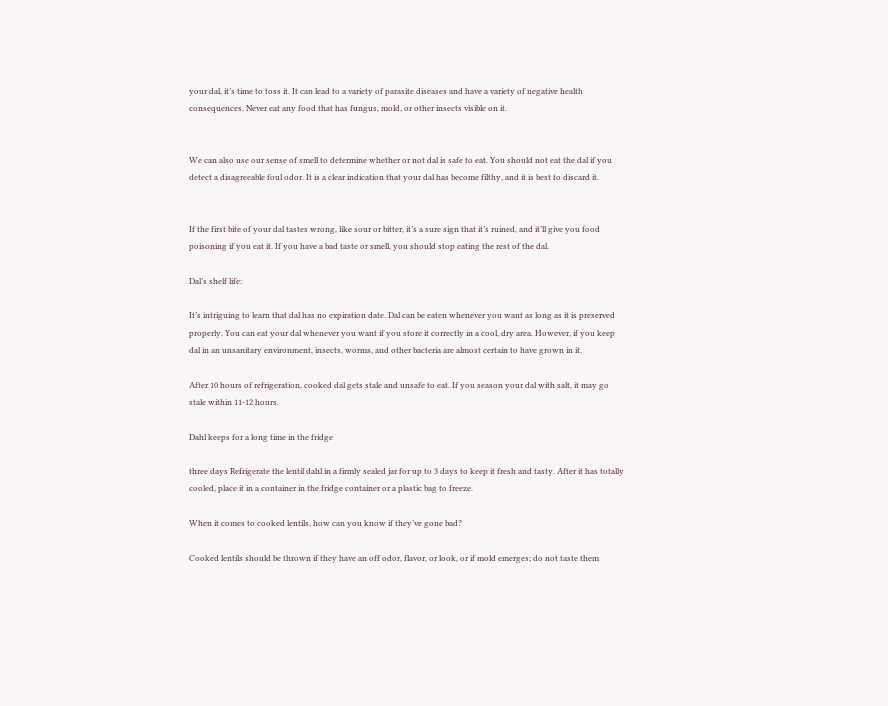your dal, it’s time to toss it. It can lead to a variety of parasite diseases and have a variety of negative health consequences. Never eat any food that has fungus, mold, or other insects visible on it.


We can also use our sense of smell to determine whether or not dal is safe to eat. You should not eat the dal if you detect a disagreeable foul odor. It is a clear indication that your dal has become filthy, and it is best to discard it.


If the first bite of your dal tastes wrong, like sour or bitter, it’s a sure sign that it’s ruined, and it’ll give you food poisoning if you eat it. If you have a bad taste or smell, you should stop eating the rest of the dal.

Dal’s shelf life:

It’s intriguing to learn that dal has no expiration date. Dal can be eaten whenever you want as long as it is preserved properly. You can eat your dal whenever you want if you store it correctly in a cool, dry area. However, if you keep dal in an unsanitary environment, insects, worms, and other bacteria are almost certain to have grown in it.

After 10 hours of refrigeration, cooked dal gets stale and unsafe to eat. If you season your dal with salt, it may go stale within 11-12 hours.

Dahl keeps for a long time in the fridge

three days Refrigerate the lentil dahl in a firmly sealed jar for up to 3 days to keep it fresh and tasty. After it has totally cooled, place it in a container in the fridge container or a plastic bag to freeze.

When it comes to cooked lentils, how can you know if they’ve gone bad?

Cooked lentils should be thrown if they have an off odor, flavor, or look, or if mold emerges; do not taste them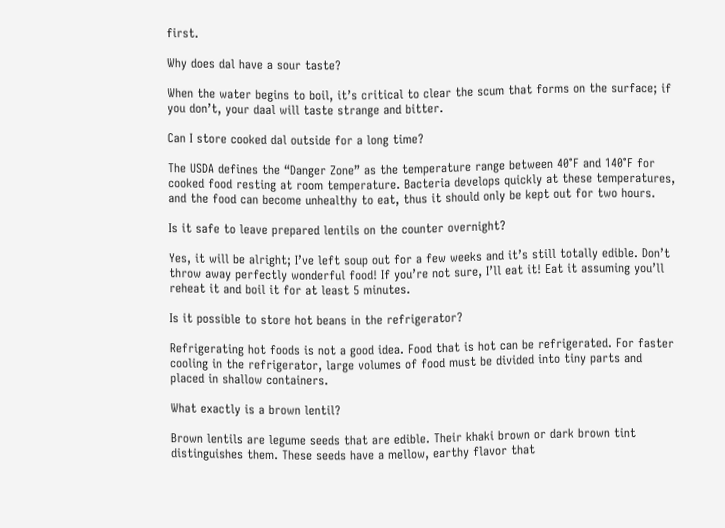first.

Why does dal have a sour taste?

When the water begins to boil, it’s critical to clear the scum that forms on the surface; if you don’t, your daal will taste strange and bitter.

Can I store cooked dal outside for a long time?

The USDA defines the “Danger Zone” as the temperature range between 40°F and 140°F for cooked food resting at room temperature. Bacteria develops quickly at these temperatures, and the food can become unhealthy to eat, thus it should only be kept out for two hours.

Is it safe to leave prepared lentils on the counter overnight?

Yes, it will be alright; I’ve left soup out for a few weeks and it’s still totally edible. Don’t throw away perfectly wonderful food! If you’re not sure, I’ll eat it! Eat it assuming you’ll reheat it and boil it for at least 5 minutes.

Is it possible to store hot beans in the refrigerator?

Refrigerating hot foods is not a good idea. Food that is hot can be refrigerated. For faster cooling in the refrigerator, large volumes of food must be divided into tiny parts and placed in shallow containers.

What exactly is a brown lentil?

Brown lentils are legume seeds that are edible. Their khaki brown or dark brown tint distinguishes them. These seeds have a mellow, earthy flavor that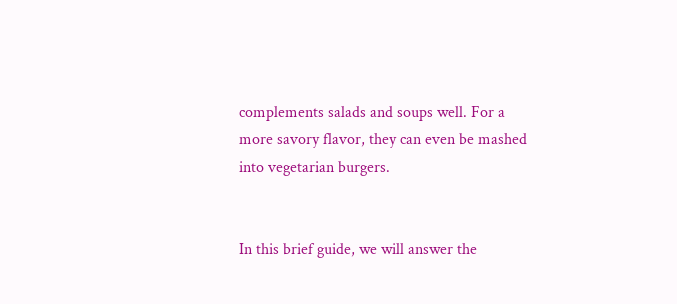complements salads and soups well. For a more savory flavor, they can even be mashed into vegetarian burgers.


In this brief guide, we will answer the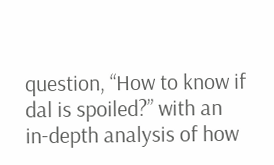question, “How to know if dal is spoiled?” with an in-depth analysis of how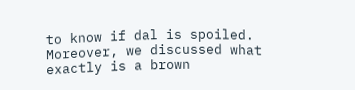to know if dal is spoiled. Moreover, we discussed what exactly is a brown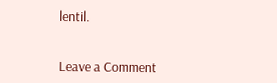lentil.


Leave a Comment